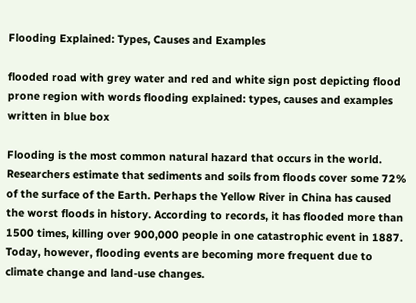Flooding Explained: Types, Causes and Examples

flooded road with grey water and red and white sign post depicting flood prone region with words flooding explained: types, causes and examples written in blue box

Flooding is the most common natural hazard that occurs in the world. Researchers estimate that sediments and soils from floods cover some 72% of the surface of the Earth. Perhaps the Yellow River in China has caused the worst floods in history. According to records, it has flooded more than 1500 times, killing over 900,000 people in one catastrophic event in 1887. Today, however, flooding events are becoming more frequent due to climate change and land-use changes.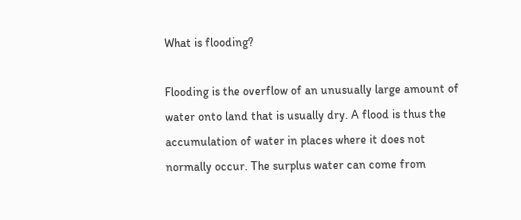What is flooding?

Flooding is the overflow of an unusually large amount of water onto land that is usually dry. A flood is thus the accumulation of water in places where it does not normally occur. The surplus water can come from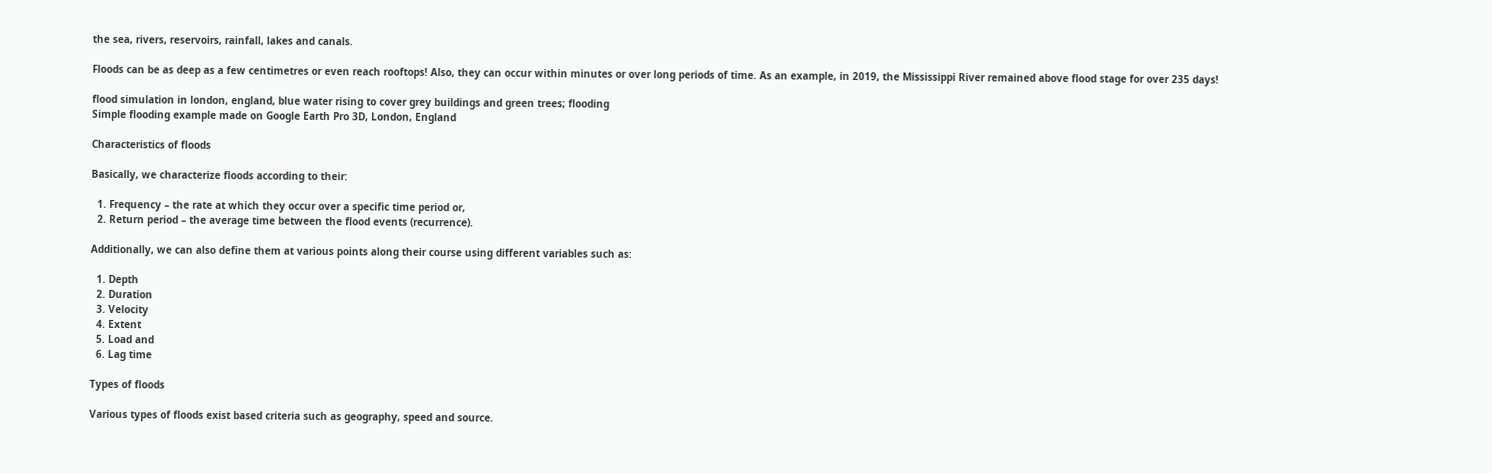the sea, rivers, reservoirs, rainfall, lakes and canals.

Floods can be as deep as a few centimetres or even reach rooftops! Also, they can occur within minutes or over long periods of time. As an example, in 2019, the Mississippi River remained above flood stage for over 235 days!

flood simulation in london, england, blue water rising to cover grey buildings and green trees; flooding
Simple flooding example made on Google Earth Pro 3D, London, England

Characteristics of floods

Basically, we characterize floods according to their:

  1. Frequency – the rate at which they occur over a specific time period or,
  2. Return period – the average time between the flood events (recurrence).

Additionally, we can also define them at various points along their course using different variables such as:

  1. Depth
  2. Duration
  3. Velocity
  4. Extent
  5. Load and
  6. Lag time

Types of floods

Various types of floods exist based criteria such as geography, speed and source.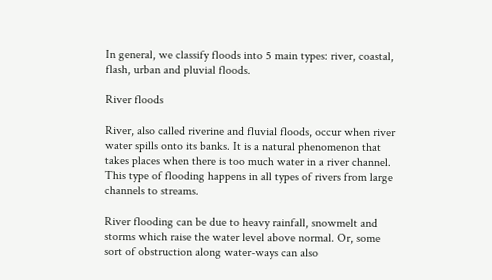In general, we classify floods into 5 main types: river, coastal, flash, urban and pluvial floods.

River floods

River, also called riverine and fluvial floods, occur when river water spills onto its banks. It is a natural phenomenon that takes places when there is too much water in a river channel. This type of flooding happens in all types of rivers from large channels to streams.

River flooding can be due to heavy rainfall, snowmelt and storms which raise the water level above normal. Or, some sort of obstruction along water-ways can also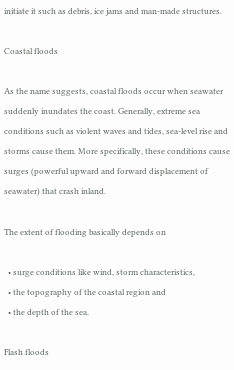initiate it such as debris, ice jams and man-made structures.

Coastal floods

As the name suggests, coastal floods occur when seawater suddenly inundates the coast. Generally, extreme sea conditions such as violent waves and tides, sea-level rise and storms cause them. More specifically, these conditions cause surges (powerful upward and forward displacement of seawater) that crash inland.

The extent of flooding basically depends on

  • surge conditions like wind, storm characteristics,
  • the topography of the coastal region and
  • the depth of the sea.

Flash floods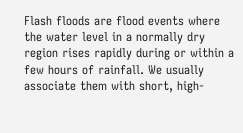Flash floods are flood events where the water level in a normally dry region rises rapidly during or within a few hours of rainfall. We usually associate them with short, high-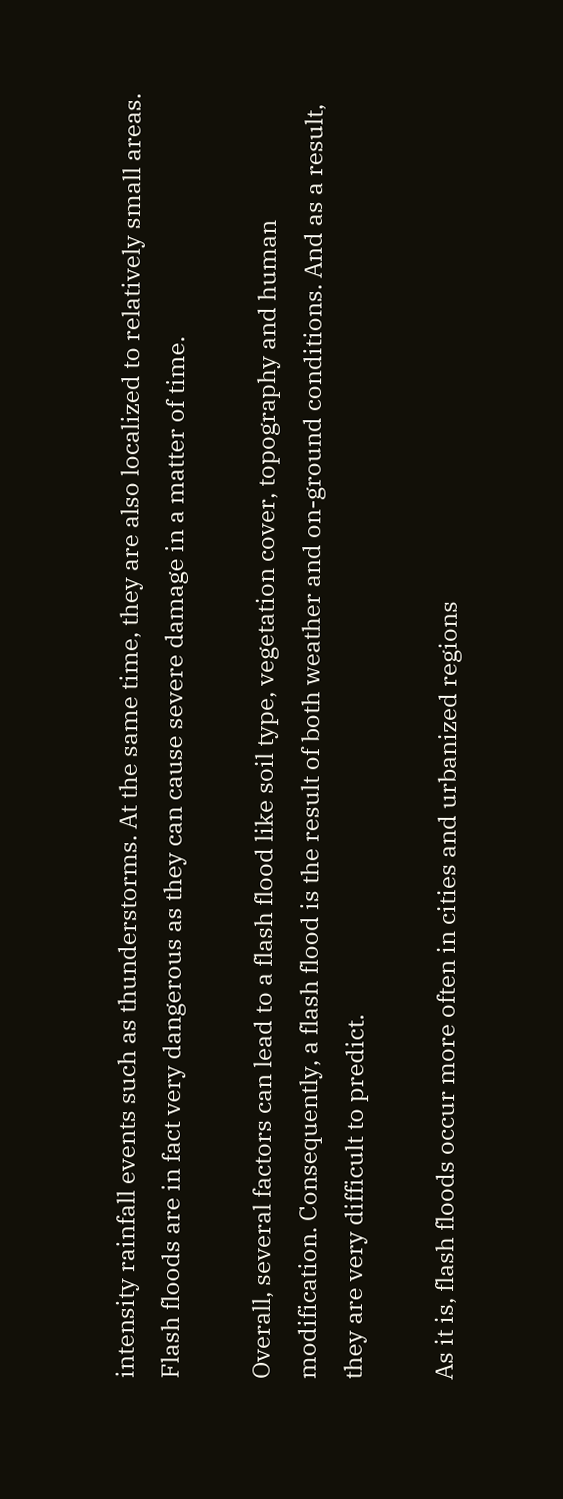intensity rainfall events such as thunderstorms. At the same time, they are also localized to relatively small areas. Flash floods are in fact very dangerous as they can cause severe damage in a matter of time.

Overall, several factors can lead to a flash flood like soil type, vegetation cover, topography and human modification. Consequently, a flash flood is the result of both weather and on-ground conditions. And as a result, they are very difficult to predict.

As it is, flash floods occur more often in cities and urbanized regions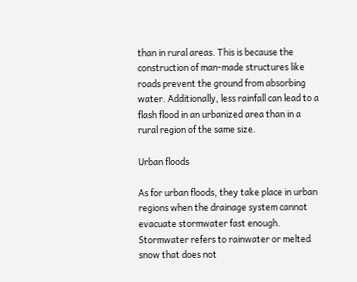than in rural areas. This is because the construction of man-made structures like roads prevent the ground from absorbing water. Additionally, less rainfall can lead to a flash flood in an urbanized area than in a rural region of the same size.

Urban floods

As for urban floods, they take place in urban regions when the drainage system cannot evacuate stormwater fast enough. Stormwater refers to rainwater or melted snow that does not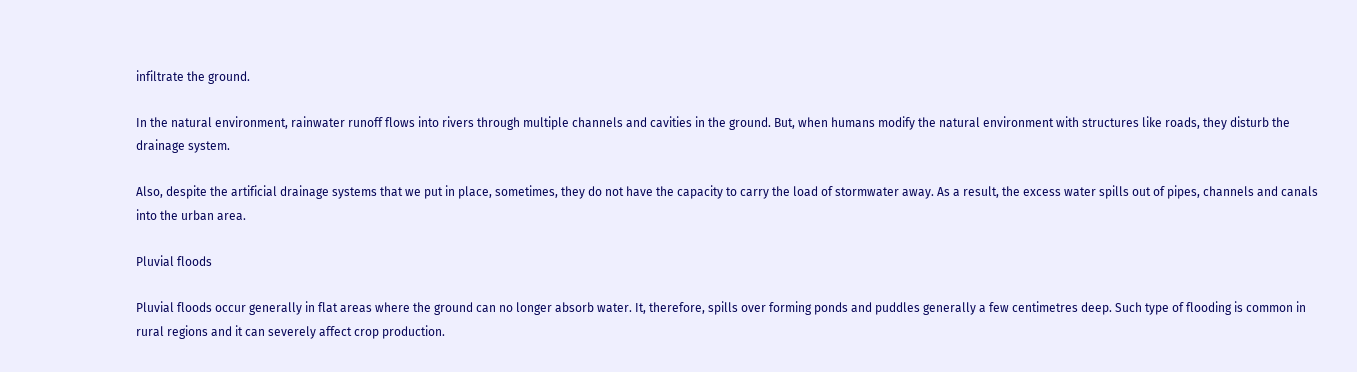infiltrate the ground.

In the natural environment, rainwater runoff flows into rivers through multiple channels and cavities in the ground. But, when humans modify the natural environment with structures like roads, they disturb the drainage system.

Also, despite the artificial drainage systems that we put in place, sometimes, they do not have the capacity to carry the load of stormwater away. As a result, the excess water spills out of pipes, channels and canals into the urban area.

Pluvial floods

Pluvial floods occur generally in flat areas where the ground can no longer absorb water. It, therefore, spills over forming ponds and puddles generally a few centimetres deep. Such type of flooding is common in rural regions and it can severely affect crop production.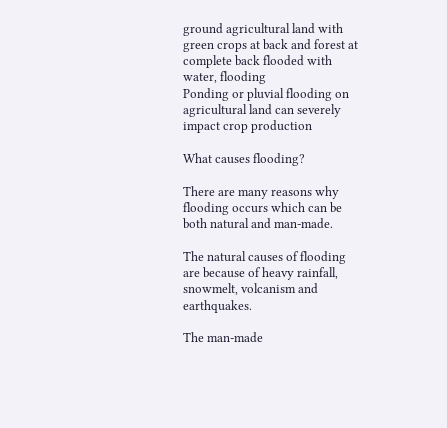ground agricultural land with green crops at back and forest at complete back flooded with water, flooding
Ponding or pluvial flooding on agricultural land can severely impact crop production

What causes flooding?

There are many reasons why flooding occurs which can be both natural and man-made.

The natural causes of flooding are because of heavy rainfall, snowmelt, volcanism and earthquakes.

The man-made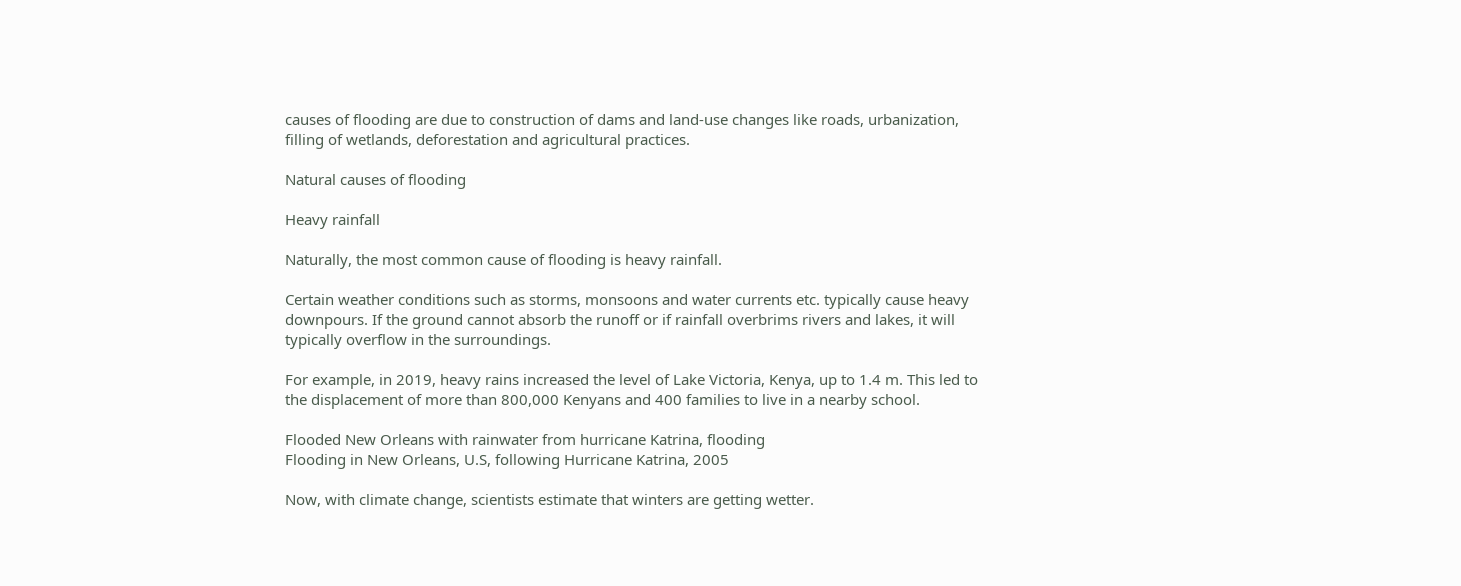causes of flooding are due to construction of dams and land-use changes like roads, urbanization, filling of wetlands, deforestation and agricultural practices.

Natural causes of flooding

Heavy rainfall

Naturally, the most common cause of flooding is heavy rainfall.

Certain weather conditions such as storms, monsoons and water currents etc. typically cause heavy downpours. If the ground cannot absorb the runoff or if rainfall overbrims rivers and lakes, it will typically overflow in the surroundings.

For example, in 2019, heavy rains increased the level of Lake Victoria, Kenya, up to 1.4 m. This led to the displacement of more than 800,000 Kenyans and 400 families to live in a nearby school.

Flooded New Orleans with rainwater from hurricane Katrina, flooding
Flooding in New Orleans, U.S, following Hurricane Katrina, 2005

Now, with climate change, scientists estimate that winters are getting wetter.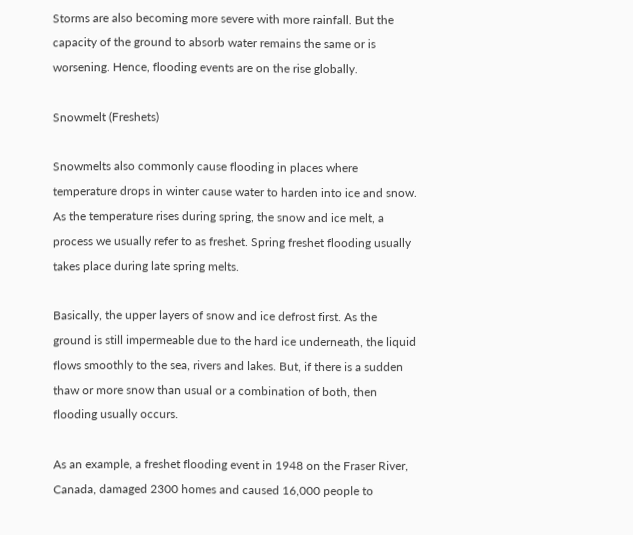Storms are also becoming more severe with more rainfall. But the capacity of the ground to absorb water remains the same or is worsening. Hence, flooding events are on the rise globally.

Snowmelt (Freshets)

Snowmelts also commonly cause flooding in places where temperature drops in winter cause water to harden into ice and snow. As the temperature rises during spring, the snow and ice melt, a process we usually refer to as freshet. Spring freshet flooding usually takes place during late spring melts.

Basically, the upper layers of snow and ice defrost first. As the ground is still impermeable due to the hard ice underneath, the liquid flows smoothly to the sea, rivers and lakes. But, if there is a sudden thaw or more snow than usual or a combination of both, then flooding usually occurs.

As an example, a freshet flooding event in 1948 on the Fraser River, Canada, damaged 2300 homes and caused 16,000 people to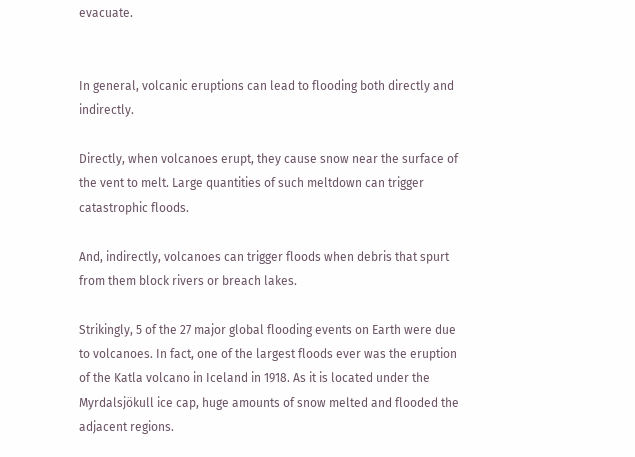evacuate.


In general, volcanic eruptions can lead to flooding both directly and indirectly.

Directly, when volcanoes erupt, they cause snow near the surface of the vent to melt. Large quantities of such meltdown can trigger catastrophic floods.

And, indirectly, volcanoes can trigger floods when debris that spurt from them block rivers or breach lakes.

Strikingly, 5 of the 27 major global flooding events on Earth were due to volcanoes. In fact, one of the largest floods ever was the eruption of the Katla volcano in Iceland in 1918. As it is located under the Myrdalsjökull ice cap, huge amounts of snow melted and flooded the adjacent regions.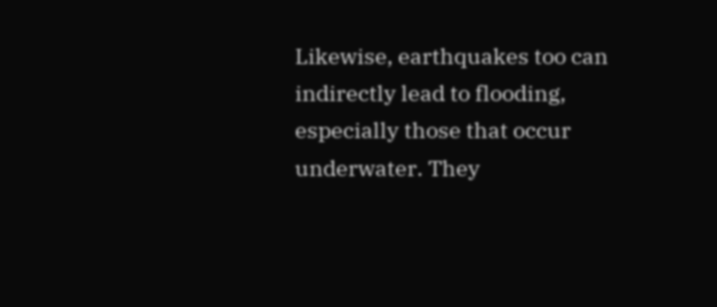Likewise, earthquakes too can indirectly lead to flooding, especially those that occur underwater. They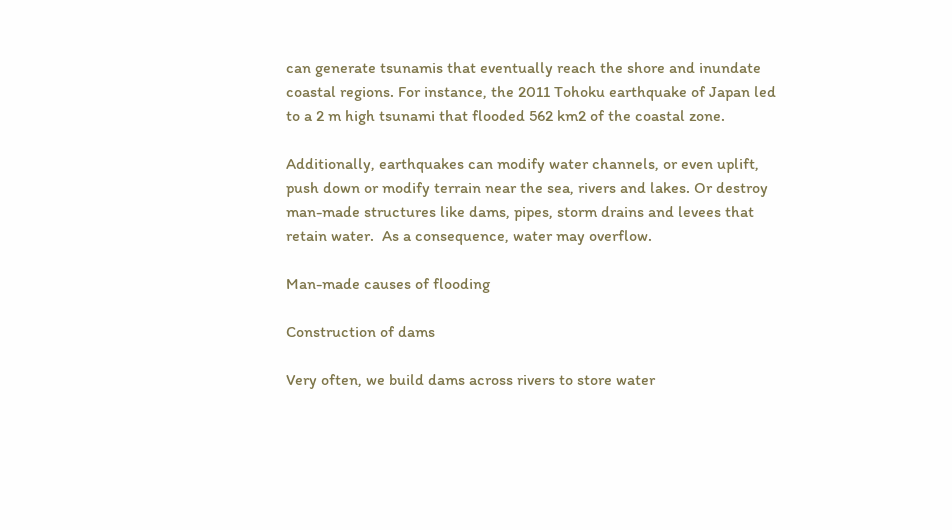can generate tsunamis that eventually reach the shore and inundate coastal regions. For instance, the 2011 Tohoku earthquake of Japan led to a 2 m high tsunami that flooded 562 km2 of the coastal zone.

Additionally, earthquakes can modify water channels, or even uplift, push down or modify terrain near the sea, rivers and lakes. Or destroy man-made structures like dams, pipes, storm drains and levees that retain water.  As a consequence, water may overflow.

Man-made causes of flooding

Construction of dams

Very often, we build dams across rivers to store water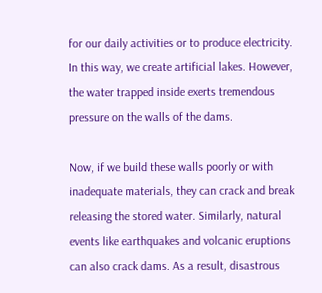for our daily activities or to produce electricity. In this way, we create artificial lakes. However, the water trapped inside exerts tremendous pressure on the walls of the dams.

Now, if we build these walls poorly or with inadequate materials, they can crack and break releasing the stored water. Similarly, natural events like earthquakes and volcanic eruptions can also crack dams. As a result, disastrous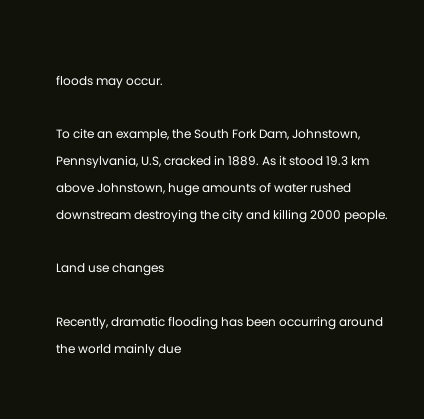floods may occur.

To cite an example, the South Fork Dam, Johnstown, Pennsylvania, U.S, cracked in 1889. As it stood 19.3 km above Johnstown, huge amounts of water rushed downstream destroying the city and killing 2000 people.

Land use changes

Recently, dramatic flooding has been occurring around the world mainly due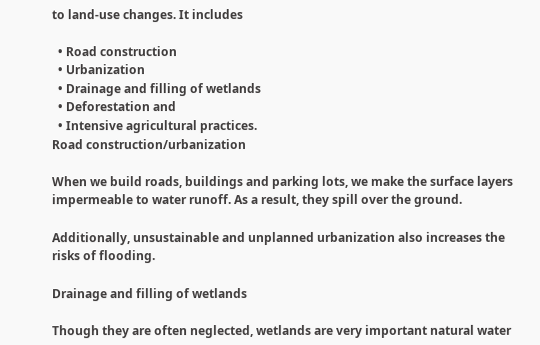to land-use changes. It includes

  • Road construction
  • Urbanization
  • Drainage and filling of wetlands
  • Deforestation and
  • Intensive agricultural practices.
Road construction/urbanization

When we build roads, buildings and parking lots, we make the surface layers impermeable to water runoff. As a result, they spill over the ground.

Additionally, unsustainable and unplanned urbanization also increases the risks of flooding.

Drainage and filling of wetlands

Though they are often neglected, wetlands are very important natural water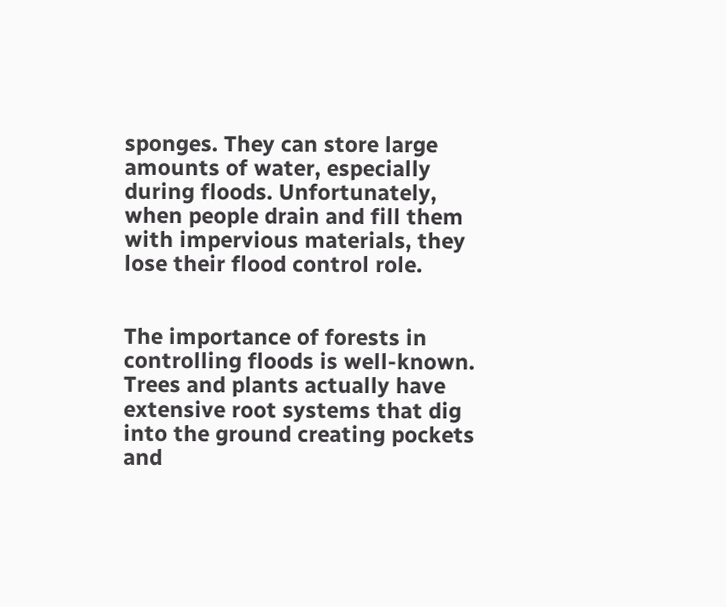sponges. They can store large amounts of water, especially during floods. Unfortunately, when people drain and fill them with impervious materials, they lose their flood control role.


The importance of forests in controlling floods is well-known. Trees and plants actually have extensive root systems that dig into the ground creating pockets and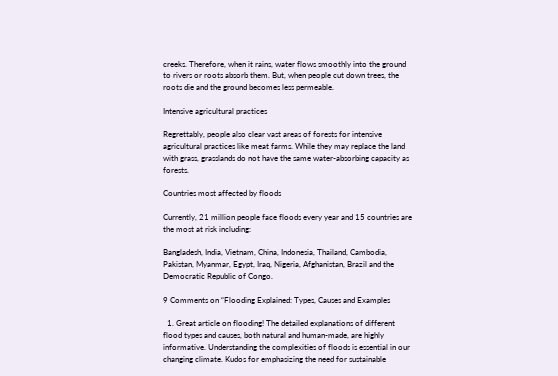creeks. Therefore, when it rains, water flows smoothly into the ground to rivers or roots absorb them. But, when people cut down trees, the roots die and the ground becomes less permeable.

Intensive agricultural practices

Regrettably, people also clear vast areas of forests for intensive agricultural practices like meat farms. While they may replace the land with grass, grasslands do not have the same water-absorbing capacity as forests.

Countries most affected by floods

Currently, 21 million people face floods every year and 15 countries are the most at risk including:

Bangladesh, India, Vietnam, China, Indonesia, Thailand, Cambodia, Pakistan, Myanmar, Egypt, Iraq, Nigeria, Afghanistan, Brazil and the Democratic Republic of Congo.

9 Comments on “Flooding Explained: Types, Causes and Examples

  1. Great article on flooding! The detailed explanations of different flood types and causes, both natural and human-made, are highly informative. Understanding the complexities of floods is essential in our changing climate. Kudos for emphasizing the need for sustainable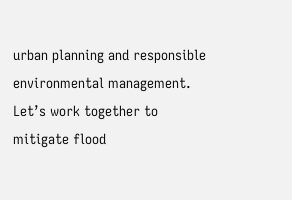urban planning and responsible environmental management. Let’s work together to mitigate flood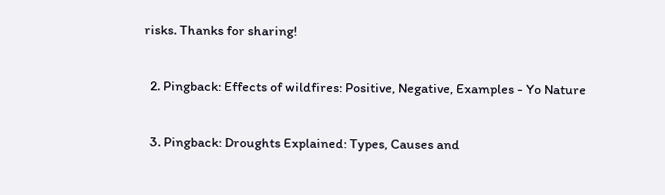risks. Thanks for sharing!

  2. Pingback: Effects of wildfires: Positive, Negative, Examples - Yo Nature

  3. Pingback: Droughts Explained: Types, Causes and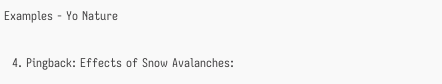Examples - Yo Nature

  4. Pingback: Effects of Snow Avalanches: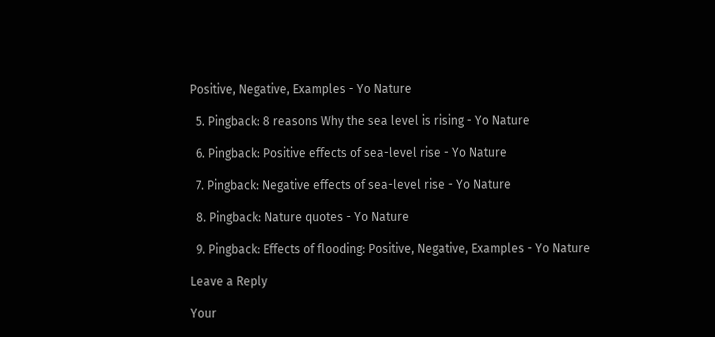Positive, Negative, Examples - Yo Nature

  5. Pingback: 8 reasons Why the sea level is rising - Yo Nature

  6. Pingback: Positive effects of sea-level rise - Yo Nature

  7. Pingback: Negative effects of sea-level rise - Yo Nature

  8. Pingback: Nature quotes - Yo Nature

  9. Pingback: Effects of flooding: Positive, Negative, Examples - Yo Nature

Leave a Reply

Your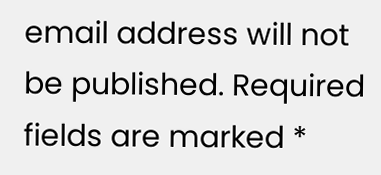email address will not be published. Required fields are marked *